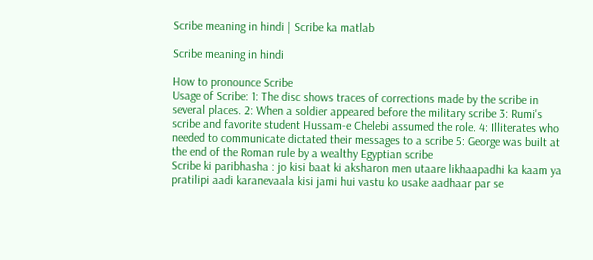Scribe meaning in hindi | Scribe ka matlab

Scribe meaning in hindi

How to pronounce Scribe
Usage of Scribe: 1: The disc shows traces of corrections made by the scribe in several places. 2: When a soldier appeared before the military scribe 3: Rumi's scribe and favorite student Hussam-e Chelebi assumed the role. 4: Illiterates who needed to communicate dictated their messages to a scribe 5: George was built at the end of the Roman rule by a wealthy Egyptian scribe
Scribe ki paribhasha : jo kisi baat ki aksharon men utaare likhaapadhi ka kaam ya pratilipi aadi karanevaala kisi jami hui vastu ko usake aadhaar par se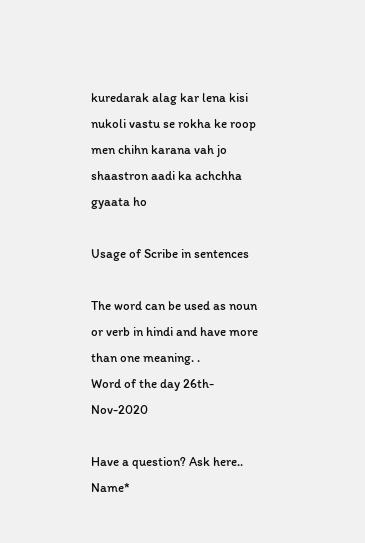kuredarak alag kar lena kisi nukoli vastu se rokha ke roop men chihn karana vah jo shaastron aadi ka achchha gyaata ho

Usage of Scribe in sentences

The word can be used as noun or verb in hindi and have more than one meaning. .
Word of the day 26th-Nov-2020

Have a question? Ask here..
Name*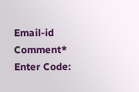Email-id    Comment* Enter Code: